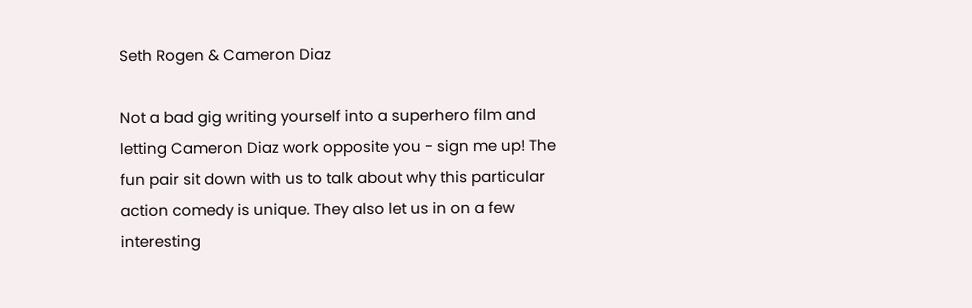Seth Rogen & Cameron Diaz

Not a bad gig writing yourself into a superhero film and letting Cameron Diaz work opposite you - sign me up! The fun pair sit down with us to talk about why this particular action comedy is unique. They also let us in on a few interesting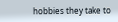hobbies they take to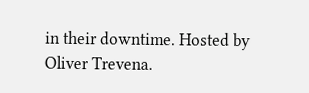in their downtime. Hosted by Oliver Trevena.